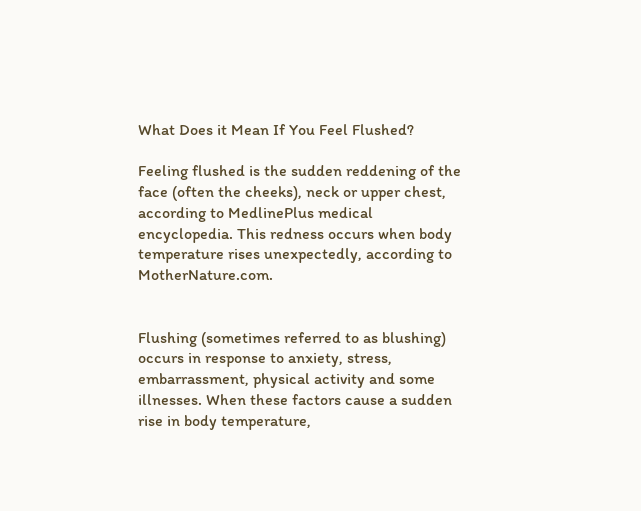What Does it Mean If You Feel Flushed?

Feeling flushed is the sudden reddening of the face (often the cheeks), neck or upper chest, according to MedlinePlus medical encyclopedia. This redness occurs when body temperature rises unexpectedly, according to MotherNature.com.


Flushing (sometimes referred to as blushing) occurs in response to anxiety, stress, embarrassment, physical activity and some illnesses. When these factors cause a sudden rise in body temperature,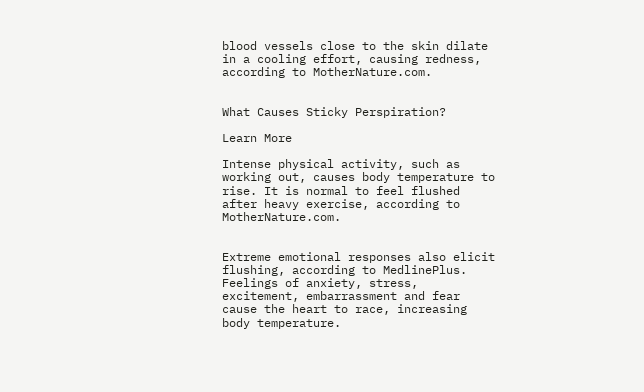blood vessels close to the skin dilate in a cooling effort, causing redness, according to MotherNature.com.


What Causes Sticky Perspiration?

Learn More

Intense physical activity, such as working out, causes body temperature to rise. It is normal to feel flushed after heavy exercise, according to MotherNature.com.


Extreme emotional responses also elicit flushing, according to MedlinePlus. Feelings of anxiety, stress, excitement, embarrassment and fear cause the heart to race, increasing body temperature.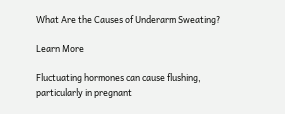What Are the Causes of Underarm Sweating?

Learn More

Fluctuating hormones can cause flushing, particularly in pregnant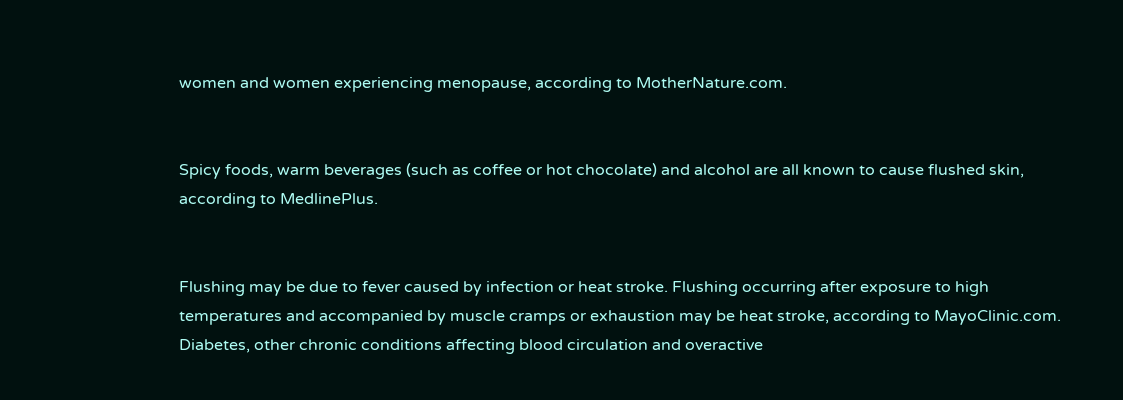women and women experiencing menopause, according to MotherNature.com.


Spicy foods, warm beverages (such as coffee or hot chocolate) and alcohol are all known to cause flushed skin, according to MedlinePlus.


Flushing may be due to fever caused by infection or heat stroke. Flushing occurring after exposure to high temperatures and accompanied by muscle cramps or exhaustion may be heat stroke, according to MayoClinic.com. Diabetes, other chronic conditions affecting blood circulation and overactive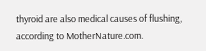thyroid are also medical causes of flushing, according to MotherNature.com.